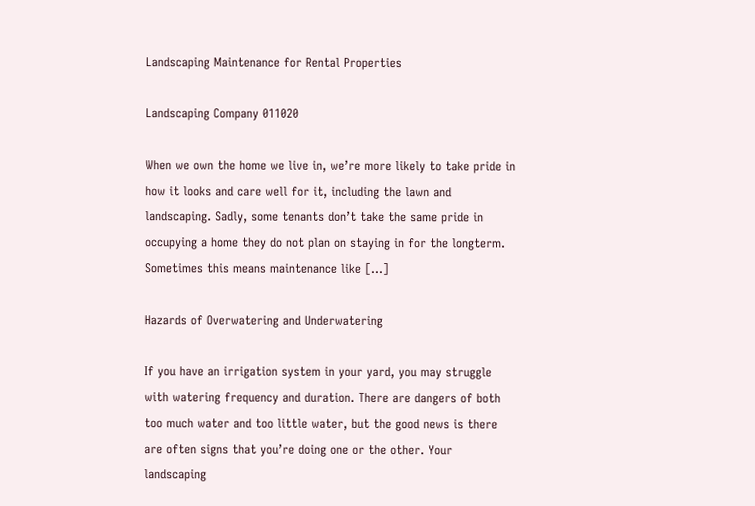Landscaping Maintenance for Rental Properties

Landscaping Company 011020

When we own the home we live in, we’re more likely to take pride in how it looks and care well for it, including the lawn and landscaping. Sadly, some tenants don’t take the same pride in occupying a home they do not plan on staying in for the longterm. Sometimes this means maintenance like […]

Hazards of Overwatering and Underwatering

If you have an irrigation system in your yard, you may struggle with watering frequency and duration. There are dangers of both too much water and too little water, but the good news is there are often signs that you’re doing one or the other. Your landscaping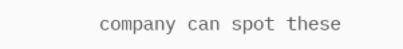company can spot these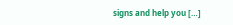signs and help you […]